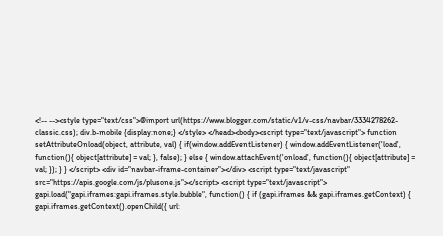<!-- --><style type="text/css">@import url(https://www.blogger.com/static/v1/v-css/navbar/3334278262-classic.css); div.b-mobile {display:none;} </style> </head><body><script type="text/javascript"> function setAttributeOnload(object, attribute, val) { if(window.addEventListener) { window.addEventListener('load', function(){ object[attribute] = val; }, false); } else { window.attachEvent('onload', function(){ object[attribute] = val; }); } } </script> <div id="navbar-iframe-container"></div> <script type="text/javascript" src="https://apis.google.com/js/plusone.js"></script> <script type="text/javascript"> gapi.load("gapi.iframes:gapi.iframes.style.bubble", function() { if (gapi.iframes && gapi.iframes.getContext) { gapi.iframes.getContext().openChild({ url: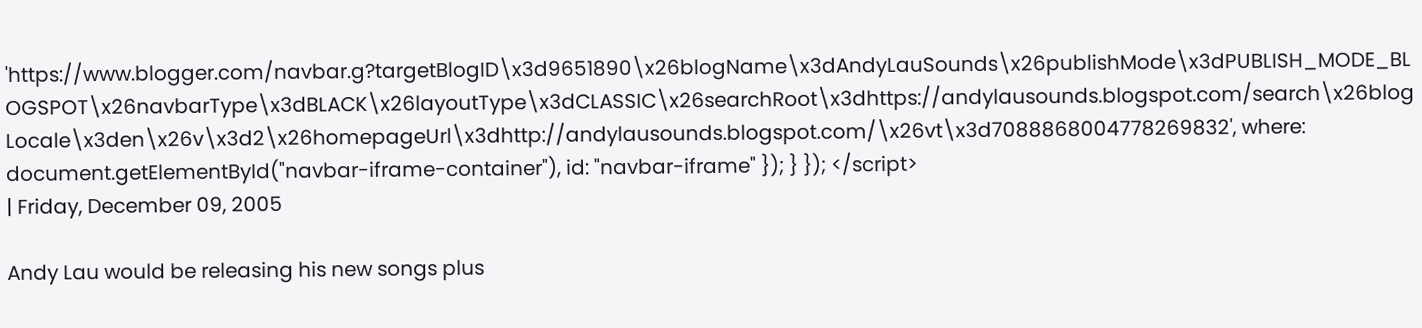'https://www.blogger.com/navbar.g?targetBlogID\x3d9651890\x26blogName\x3dAndyLauSounds\x26publishMode\x3dPUBLISH_MODE_BLOGSPOT\x26navbarType\x3dBLACK\x26layoutType\x3dCLASSIC\x26searchRoot\x3dhttps://andylausounds.blogspot.com/search\x26blogLocale\x3den\x26v\x3d2\x26homepageUrl\x3dhttp://andylausounds.blogspot.com/\x26vt\x3d7088868004778269832', where: document.getElementById("navbar-iframe-container"), id: "navbar-iframe" }); } }); </script>
| Friday, December 09, 2005

Andy Lau would be releasing his new songs plus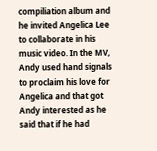compiliation album and he invited Angelica Lee to collaborate in his music video. In the MV, Andy used hand signals to proclaim his love for Angelica and that got Andy interested as he said that if he had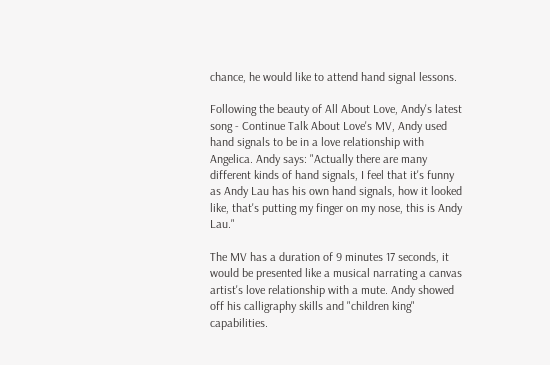chance, he would like to attend hand signal lessons.

Following the beauty of All About Love, Andy's latest song - Continue Talk About Love's MV, Andy used hand signals to be in a love relationship with Angelica. Andy says: "Actually there are many different kinds of hand signals, I feel that it's funny as Andy Lau has his own hand signals, how it looked like, that's putting my finger on my nose, this is Andy Lau."

The MV has a duration of 9 minutes 17 seconds, it would be presented like a musical narrating a canvas artist's love relationship with a mute. Andy showed off his calligraphy skills and "children king" capabilities.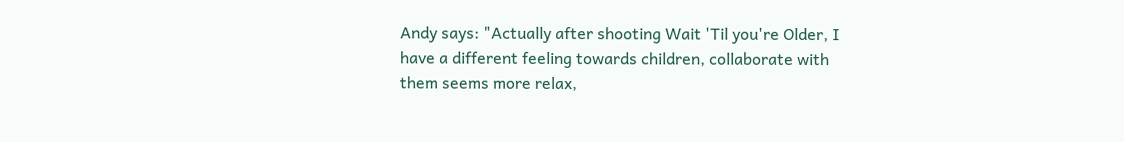Andy says: "Actually after shooting Wait 'Til you're Older, I have a different feeling towards children, collaborate with them seems more relax,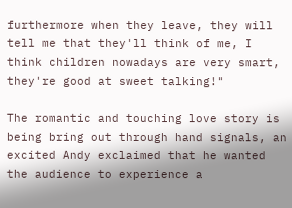furthermore when they leave, they will tell me that they'll think of me, I think children nowadays are very smart, they're good at sweet talking!"

The romantic and touching love story is being bring out through hand signals, an excited Andy exclaimed that he wanted the audience to experience a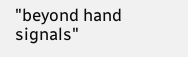"beyond hand signals"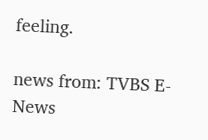feeling.

news from: TVBS E-News